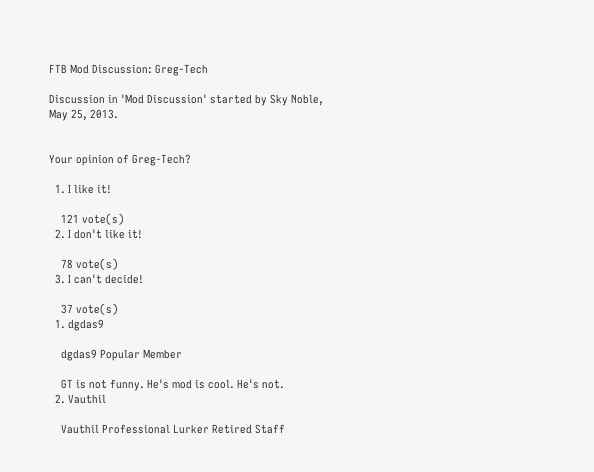FTB Mod Discussion: Greg-Tech

Discussion in 'Mod Discussion' started by Sky Noble, May 25, 2013.


Your opinion of Greg-Tech?

  1. I like it!

    121 vote(s)
  2. I don't like it!

    78 vote(s)
  3. I can't decide!

    37 vote(s)
  1. dgdas9

    dgdas9 Popular Member

    GT is not funny. He's mod is cool. He's not.
  2. Vauthil

    Vauthil Professional Lurker Retired Staff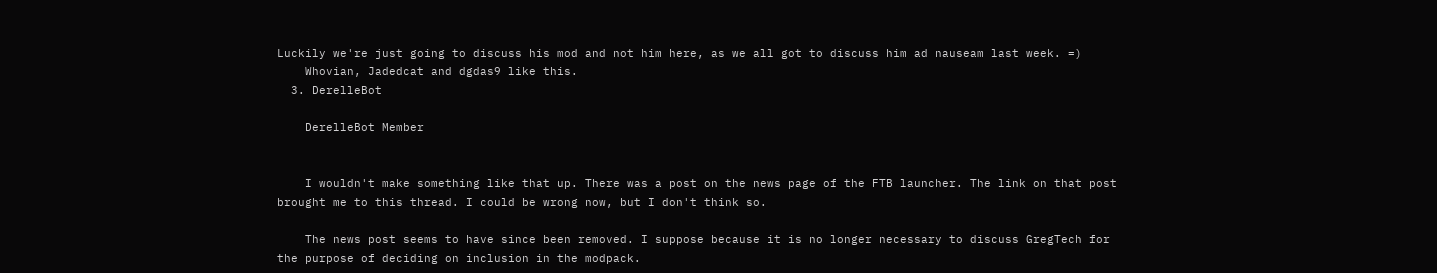Luckily we're just going to discuss his mod and not him here, as we all got to discuss him ad nauseam last week. =)
    Whovian, Jadedcat and dgdas9 like this.
  3. DerelleBot

    DerelleBot Member


    I wouldn't make something like that up. There was a post on the news page of the FTB launcher. The link on that post brought me to this thread. I could be wrong now, but I don't think so.

    The news post seems to have since been removed. I suppose because it is no longer necessary to discuss GregTech for the purpose of deciding on inclusion in the modpack.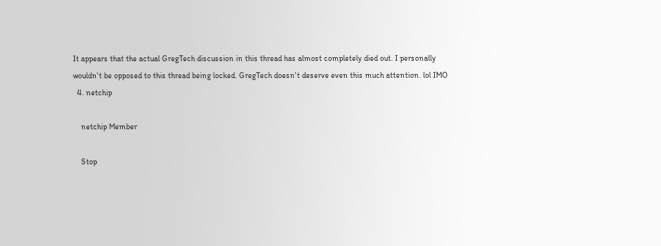It appears that the actual GregTech discussion in this thread has almost completely died out. I personally wouldn't be opposed to this thread being locked. GregTech doesn't deserve even this much attention. lol IMO
  4. netchip

    netchip Member

    Stop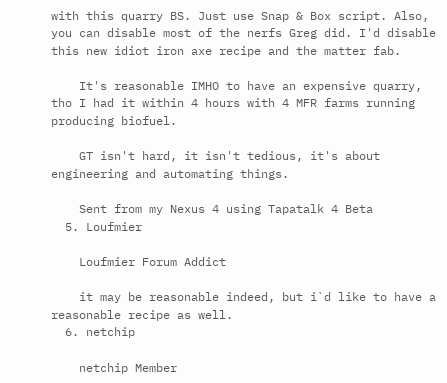with this quarry BS. Just use Snap & Box script. Also, you can disable most of the nerfs Greg did. I'd disable this new idiot iron axe recipe and the matter fab.

    It's reasonable IMHO to have an expensive quarry, tho I had it within 4 hours with 4 MFR farms running producing biofuel.

    GT isn't hard, it isn't tedious, it's about engineering and automating things.

    Sent from my Nexus 4 using Tapatalk 4 Beta
  5. Loufmier

    Loufmier Forum Addict

    it may be reasonable indeed, but i`d like to have a reasonable recipe as well.
  6. netchip

    netchip Member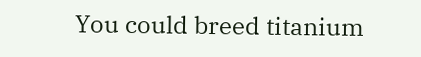You could breed titanium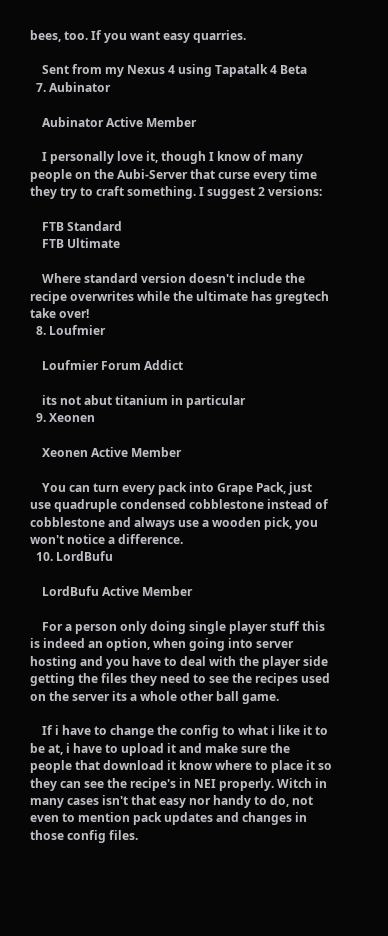bees, too. If you want easy quarries.

    Sent from my Nexus 4 using Tapatalk 4 Beta
  7. Aubinator

    Aubinator Active Member

    I personally love it, though I know of many people on the Aubi-Server that curse every time they try to craft something. I suggest 2 versions:

    FTB Standard
    FTB Ultimate

    Where standard version doesn't include the recipe overwrites while the ultimate has gregtech take over!
  8. Loufmier

    Loufmier Forum Addict

    its not abut titanium in particular
  9. Xeonen

    Xeonen Active Member

    You can turn every pack into Grape Pack, just use quadruple condensed cobblestone instead of cobblestone and always use a wooden pick, you won't notice a difference.
  10. LordBufu

    LordBufu Active Member

    For a person only doing single player stuff this is indeed an option, when going into server hosting and you have to deal with the player side getting the files they need to see the recipes used on the server its a whole other ball game.

    If i have to change the config to what i like it to be at, i have to upload it and make sure the people that download it know where to place it so they can see the recipe's in NEI properly. Witch in many cases isn't that easy nor handy to do, not even to mention pack updates and changes in those config files.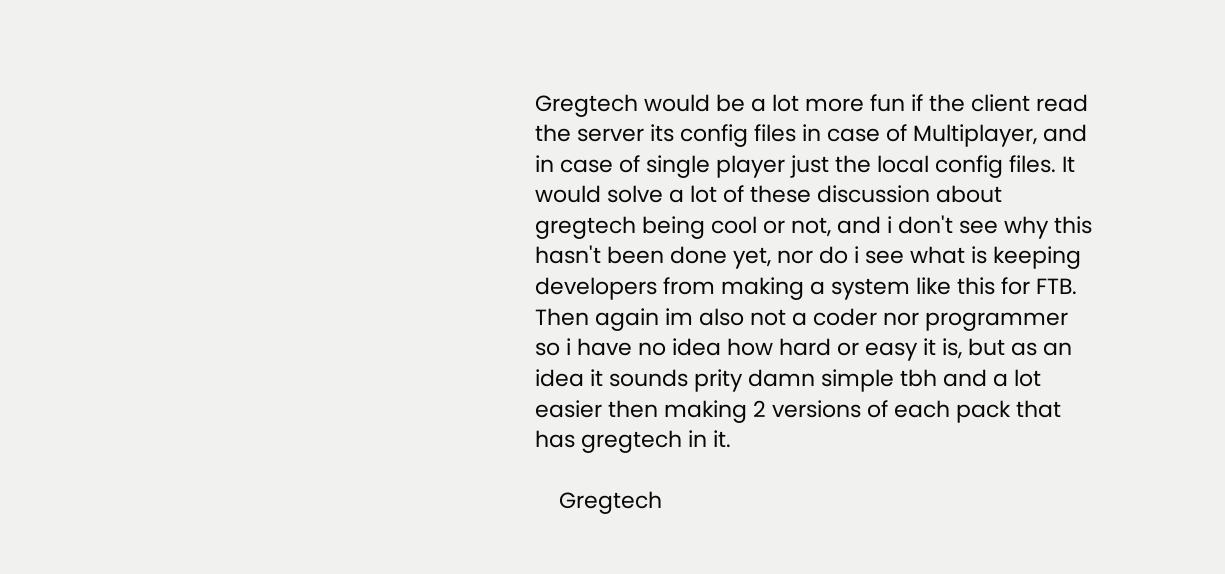Gregtech would be a lot more fun if the client read the server its config files in case of Multiplayer, and in case of single player just the local config files. It would solve a lot of these discussion about gregtech being cool or not, and i don't see why this hasn't been done yet, nor do i see what is keeping developers from making a system like this for FTB. Then again im also not a coder nor programmer so i have no idea how hard or easy it is, but as an idea it sounds prity damn simple tbh and a lot easier then making 2 versions of each pack that has gregtech in it.

    Gregtech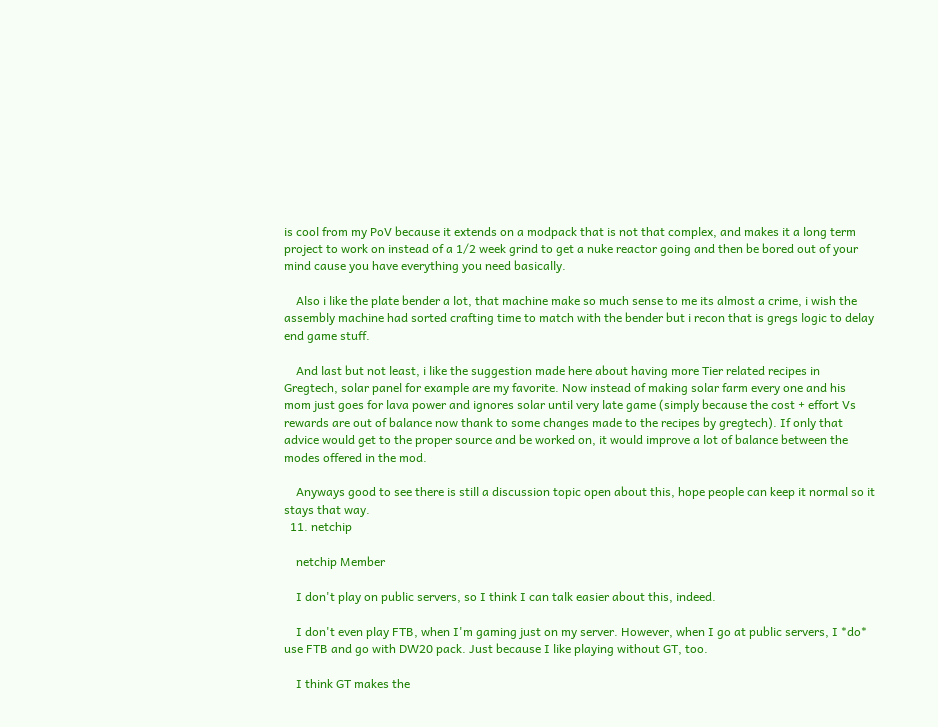is cool from my PoV because it extends on a modpack that is not that complex, and makes it a long term project to work on instead of a 1/2 week grind to get a nuke reactor going and then be bored out of your mind cause you have everything you need basically.

    Also i like the plate bender a lot, that machine make so much sense to me its almost a crime, i wish the assembly machine had sorted crafting time to match with the bender but i recon that is gregs logic to delay end game stuff.

    And last but not least, i like the suggestion made here about having more Tier related recipes in Gregtech, solar panel for example are my favorite. Now instead of making solar farm every one and his mom just goes for lava power and ignores solar until very late game (simply because the cost + effort Vs rewards are out of balance now thank to some changes made to the recipes by gregtech). If only that advice would get to the proper source and be worked on, it would improve a lot of balance between the modes offered in the mod.

    Anyways good to see there is still a discussion topic open about this, hope people can keep it normal so it stays that way.
  11. netchip

    netchip Member

    I don't play on public servers, so I think I can talk easier about this, indeed.

    I don't even play FTB, when I'm gaming just on my server. However, when I go at public servers, I *do* use FTB and go with DW20 pack. Just because I like playing without GT, too.

    I think GT makes the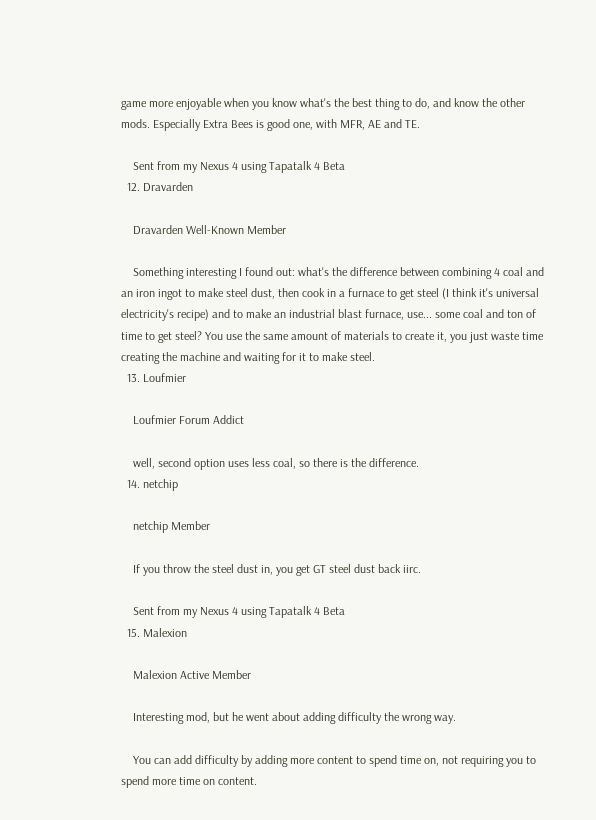game more enjoyable when you know what's the best thing to do, and know the other mods. Especially Extra Bees is good one, with MFR, AE and TE.

    Sent from my Nexus 4 using Tapatalk 4 Beta
  12. Dravarden

    Dravarden Well-Known Member

    Something interesting I found out: what's the difference between combining 4 coal and an iron ingot to make steel dust, then cook in a furnace to get steel (I think it's universal electricity's recipe) and to make an industrial blast furnace, use... some coal and ton of time to get steel? You use the same amount of materials to create it, you just waste time creating the machine and waiting for it to make steel.
  13. Loufmier

    Loufmier Forum Addict

    well, second option uses less coal, so there is the difference.
  14. netchip

    netchip Member

    If you throw the steel dust in, you get GT steel dust back iirc.

    Sent from my Nexus 4 using Tapatalk 4 Beta
  15. Malexion

    Malexion Active Member

    Interesting mod, but he went about adding difficulty the wrong way.

    You can add difficulty by adding more content to spend time on, not requiring you to spend more time on content.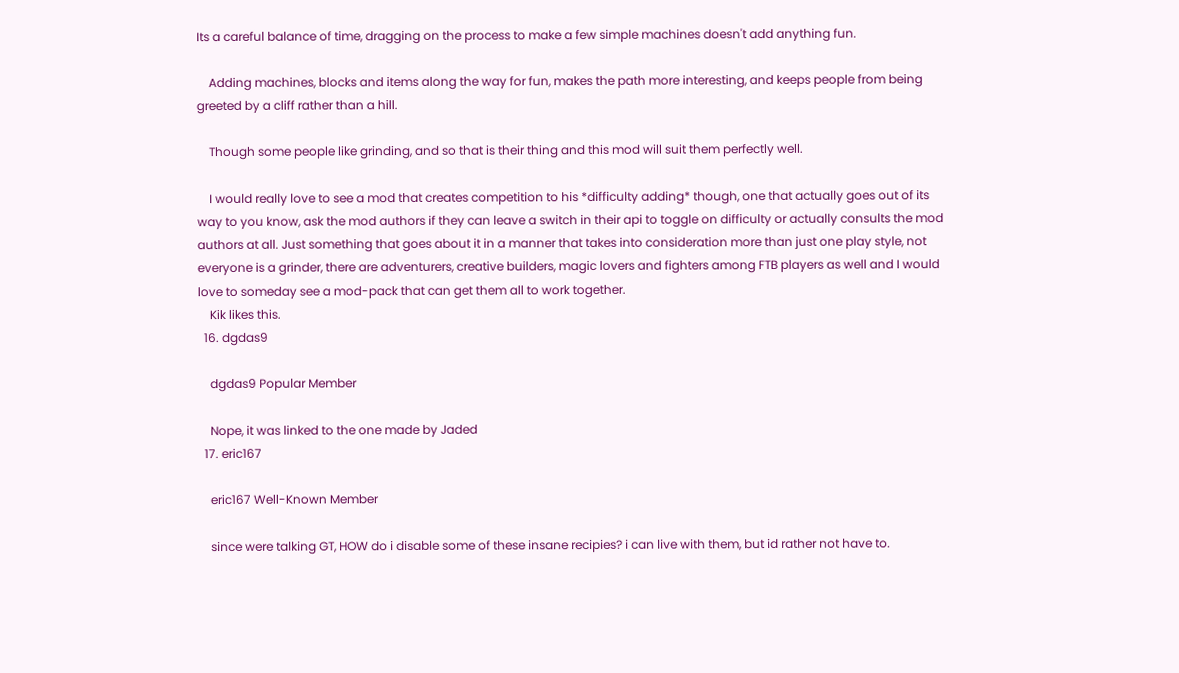Its a careful balance of time, dragging on the process to make a few simple machines doesn't add anything fun.

    Adding machines, blocks and items along the way for fun, makes the path more interesting, and keeps people from being greeted by a cliff rather than a hill.

    Though some people like grinding, and so that is their thing and this mod will suit them perfectly well.

    I would really love to see a mod that creates competition to his *difficulty adding* though, one that actually goes out of its way to you know, ask the mod authors if they can leave a switch in their api to toggle on difficulty or actually consults the mod authors at all. Just something that goes about it in a manner that takes into consideration more than just one play style, not everyone is a grinder, there are adventurers, creative builders, magic lovers and fighters among FTB players as well and I would love to someday see a mod-pack that can get them all to work together.
    Kik likes this.
  16. dgdas9

    dgdas9 Popular Member

    Nope, it was linked to the one made by Jaded
  17. eric167

    eric167 Well-Known Member

    since were talking GT, HOW do i disable some of these insane recipies? i can live with them, but id rather not have to.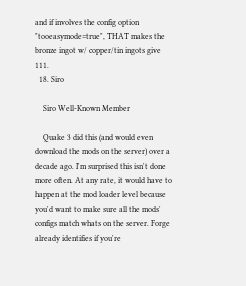and if involves the config option "tooeasymode=true", THAT makes the bronze ingot w/ copper/tin ingots give 111.
  18. Siro

    Siro Well-Known Member

    Quake 3 did this (and would even download the mods on the server) over a decade ago. I'm surprised this isn't done more often. At any rate, it would have to happen at the mod loader level because you'd want to make sure all the mods' configs match whats on the server. Forge already identifies if you're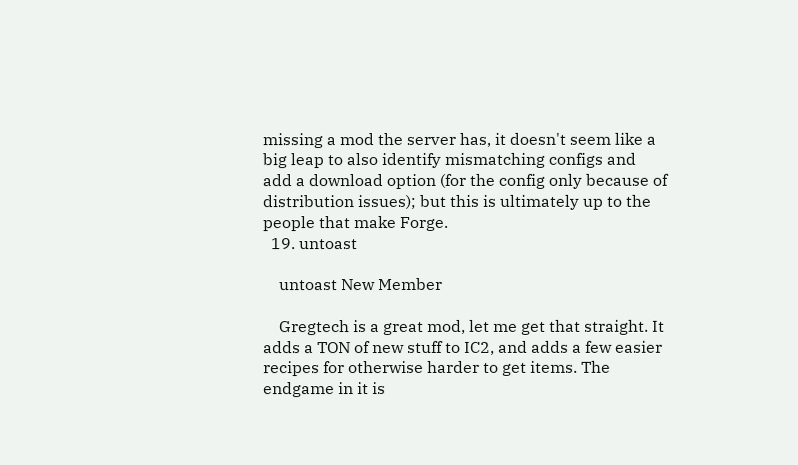missing a mod the server has, it doesn't seem like a big leap to also identify mismatching configs and add a download option (for the config only because of distribution issues); but this is ultimately up to the people that make Forge.
  19. untoast

    untoast New Member

    Gregtech is a great mod, let me get that straight. It adds a TON of new stuff to IC2, and adds a few easier recipes for otherwise harder to get items. The endgame in it is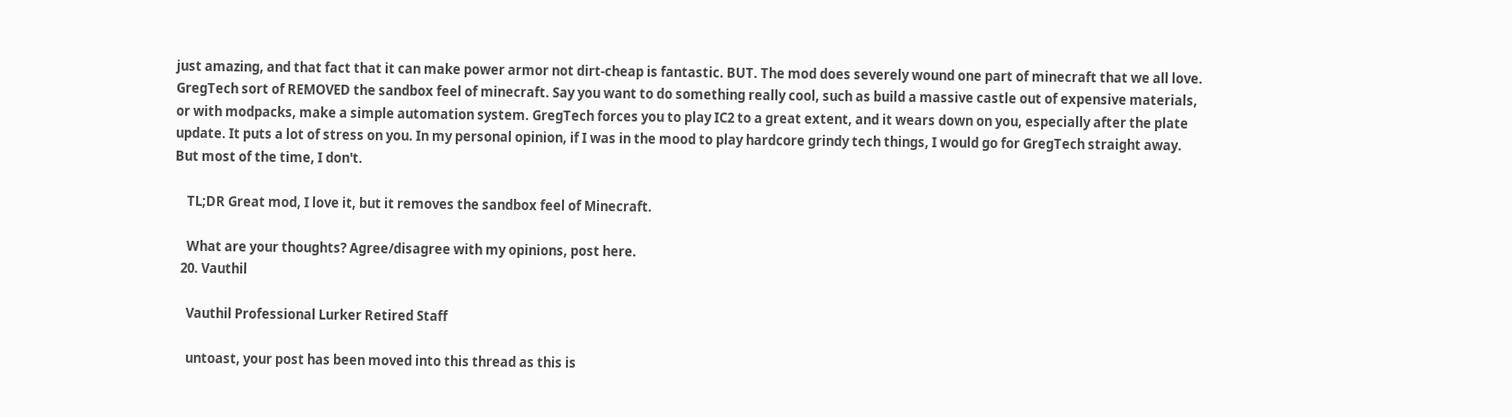just amazing, and that fact that it can make power armor not dirt-cheap is fantastic. BUT. The mod does severely wound one part of minecraft that we all love. GregTech sort of REMOVED the sandbox feel of minecraft. Say you want to do something really cool, such as build a massive castle out of expensive materials, or with modpacks, make a simple automation system. GregTech forces you to play IC2 to a great extent, and it wears down on you, especially after the plate update. It puts a lot of stress on you. In my personal opinion, if I was in the mood to play hardcore grindy tech things, I would go for GregTech straight away. But most of the time, I don't.

    TL;DR Great mod, I love it, but it removes the sandbox feel of Minecraft.

    What are your thoughts? Agree/disagree with my opinions, post here.
  20. Vauthil

    Vauthil Professional Lurker Retired Staff

    untoast, your post has been moved into this thread as this is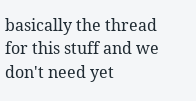basically the thread for this stuff and we don't need yet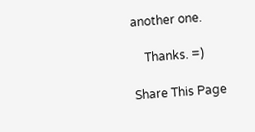another one.

    Thanks. =)

Share This Page